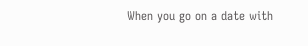When you go on a date with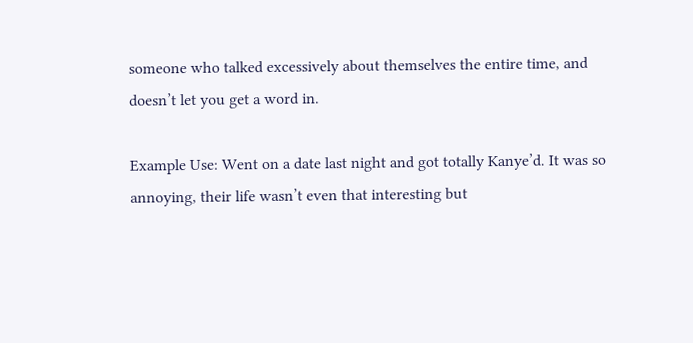someone who talked excessively about themselves the entire time, and doesn’t let you get a word in.

Example Use: Went on a date last night and got totally Kanye’d. It was so annoying, their life wasn’t even that interesting but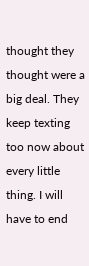thought they thought were a big deal. They keep texting too now about every little thing. I will have to end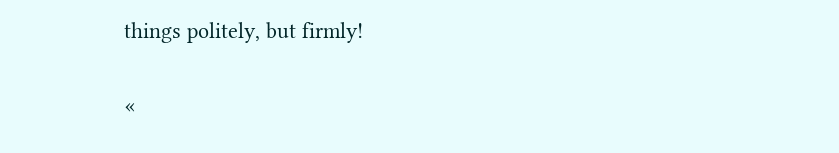things politely, but firmly!

«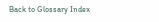Back to Glossary Index